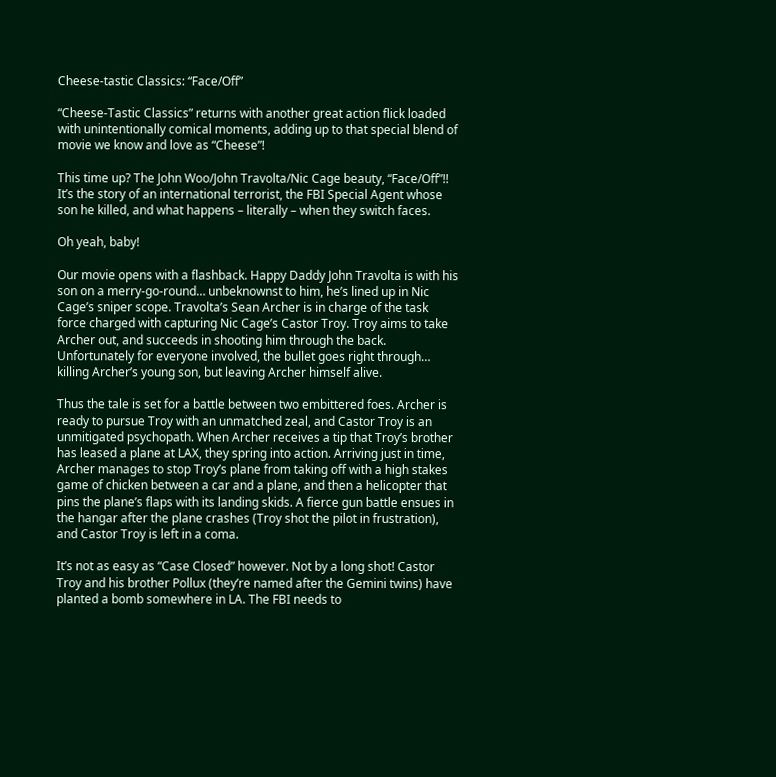Cheese-tastic Classics: “Face/Off”

“Cheese-Tastic Classics” returns with another great action flick loaded with unintentionally comical moments, adding up to that special blend of movie we know and love as “Cheese”!

This time up? The John Woo/John Travolta/Nic Cage beauty, “Face/Off”!!   It’s the story of an international terrorist, the FBI Special Agent whose son he killed, and what happens – literally – when they switch faces.

Oh yeah, baby!

Our movie opens with a flashback. Happy Daddy John Travolta is with his son on a merry-go-round… unbeknownst to him, he’s lined up in Nic Cage’s sniper scope. Travolta’s Sean Archer is in charge of the task force charged with capturing Nic Cage’s Castor Troy. Troy aims to take Archer out, and succeeds in shooting him through the back. Unfortunately for everyone involved, the bullet goes right through… killing Archer’s young son, but leaving Archer himself alive.

Thus the tale is set for a battle between two embittered foes. Archer is ready to pursue Troy with an unmatched zeal, and Castor Troy is an unmitigated psychopath. When Archer receives a tip that Troy’s brother has leased a plane at LAX, they spring into action. Arriving just in time, Archer manages to stop Troy’s plane from taking off with a high stakes game of chicken between a car and a plane, and then a helicopter that pins the plane’s flaps with its landing skids. A fierce gun battle ensues in the hangar after the plane crashes (Troy shot the pilot in frustration), and Castor Troy is left in a coma.

It’s not as easy as “Case Closed” however. Not by a long shot! Castor Troy and his brother Pollux (they’re named after the Gemini twins) have planted a bomb somewhere in LA. The FBI needs to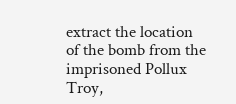extract the location of the bomb from the imprisoned Pollux Troy,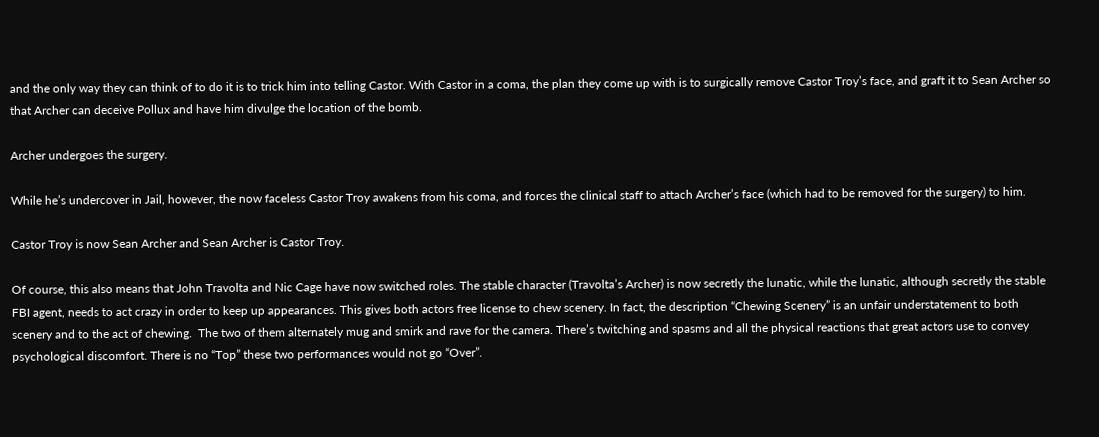and the only way they can think of to do it is to trick him into telling Castor. With Castor in a coma, the plan they come up with is to surgically remove Castor Troy’s face, and graft it to Sean Archer so that Archer can deceive Pollux and have him divulge the location of the bomb.

Archer undergoes the surgery.

While he’s undercover in Jail, however, the now faceless Castor Troy awakens from his coma, and forces the clinical staff to attach Archer’s face (which had to be removed for the surgery) to him.

Castor Troy is now Sean Archer and Sean Archer is Castor Troy.

Of course, this also means that John Travolta and Nic Cage have now switched roles. The stable character (Travolta’s Archer) is now secretly the lunatic, while the lunatic, although secretly the stable FBI agent, needs to act crazy in order to keep up appearances. This gives both actors free license to chew scenery. In fact, the description “Chewing Scenery” is an unfair understatement to both scenery and to the act of chewing.  The two of them alternately mug and smirk and rave for the camera. There’s twitching and spasms and all the physical reactions that great actors use to convey psychological discomfort. There is no “Top” these two performances would not go “Over”.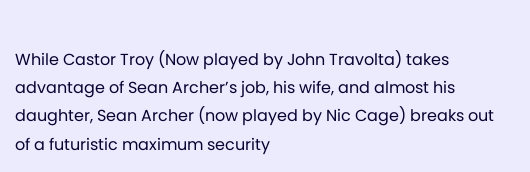While Castor Troy (Now played by John Travolta) takes advantage of Sean Archer’s job, his wife, and almost his daughter, Sean Archer (now played by Nic Cage) breaks out of a futuristic maximum security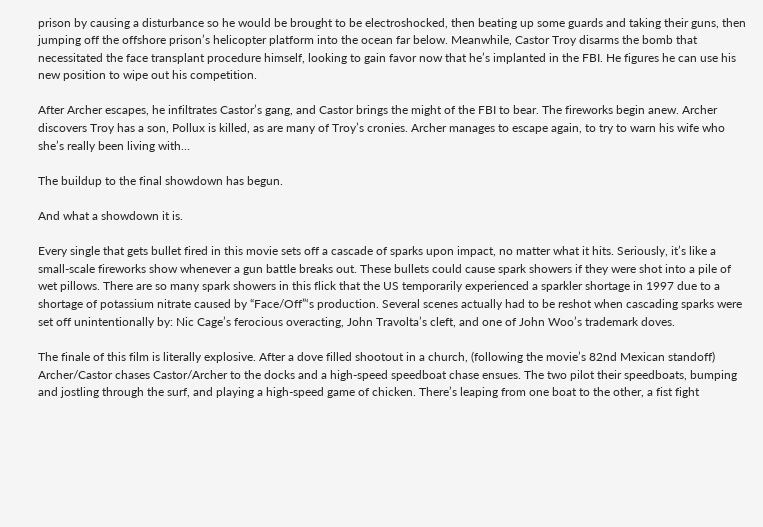prison by causing a disturbance so he would be brought to be electroshocked, then beating up some guards and taking their guns, then jumping off the offshore prison’s helicopter platform into the ocean far below. Meanwhile, Castor Troy disarms the bomb that necessitated the face transplant procedure himself, looking to gain favor now that he’s implanted in the FBI. He figures he can use his new position to wipe out his competition.

After Archer escapes, he infiltrates Castor’s gang, and Castor brings the might of the FBI to bear. The fireworks begin anew. Archer discovers Troy has a son, Pollux is killed, as are many of Troy’s cronies. Archer manages to escape again, to try to warn his wife who she’s really been living with…

The buildup to the final showdown has begun.

And what a showdown it is.

Every single that gets bullet fired in this movie sets off a cascade of sparks upon impact, no matter what it hits. Seriously, it’s like a small-scale fireworks show whenever a gun battle breaks out. These bullets could cause spark showers if they were shot into a pile of wet pillows. There are so many spark showers in this flick that the US temporarily experienced a sparkler shortage in 1997 due to a shortage of potassium nitrate caused by “Face/Off”‘s production. Several scenes actually had to be reshot when cascading sparks were set off unintentionally by: Nic Cage’s ferocious overacting, John Travolta’s cleft, and one of John Woo’s trademark doves.

The finale of this film is literally explosive. After a dove filled shootout in a church, (following the movie’s 82nd Mexican standoff) Archer/Castor chases Castor/Archer to the docks and a high-speed speedboat chase ensues. The two pilot their speedboats, bumping and jostling through the surf, and playing a high-speed game of chicken. There’s leaping from one boat to the other, a fist fight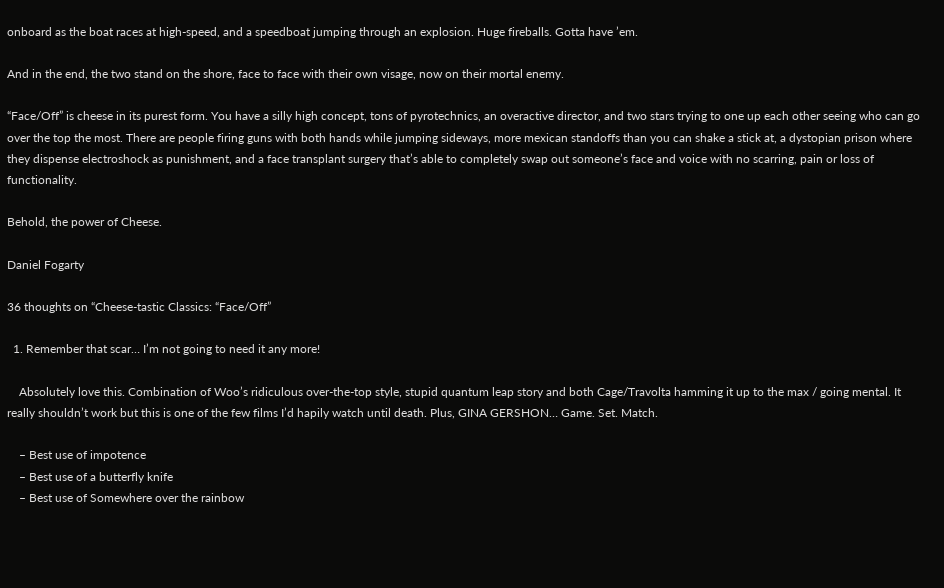onboard as the boat races at high-speed, and a speedboat jumping through an explosion. Huge fireballs. Gotta have ’em.

And in the end, the two stand on the shore, face to face with their own visage, now on their mortal enemy.

“Face/Off” is cheese in its purest form. You have a silly high concept, tons of pyrotechnics, an overactive director, and two stars trying to one up each other seeing who can go over the top the most. There are people firing guns with both hands while jumping sideways, more mexican standoffs than you can shake a stick at, a dystopian prison where they dispense electroshock as punishment, and a face transplant surgery that’s able to completely swap out someone’s face and voice with no scarring, pain or loss of functionality.

Behold, the power of Cheese.

Daniel Fogarty

36 thoughts on “Cheese-tastic Classics: “Face/Off”

  1. Remember that scar… I’m not going to need it any more!

    Absolutely love this. Combination of Woo’s ridiculous over-the-top style, stupid quantum leap story and both Cage/Travolta hamming it up to the max / going mental. It really shouldn’t work but this is one of the few films I’d hapily watch until death. Plus, GINA GERSHON… Game. Set. Match.

    – Best use of impotence
    – Best use of a butterfly knife
    – Best use of Somewhere over the rainbow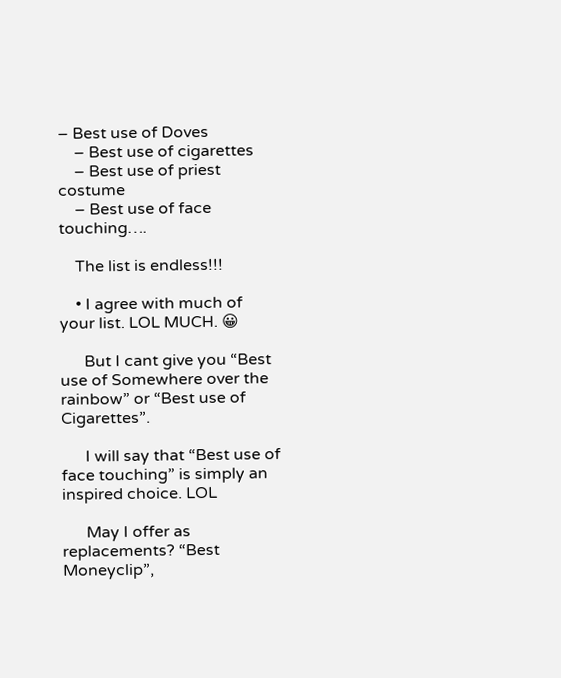– Best use of Doves
    – Best use of cigarettes
    – Best use of priest costume
    – Best use of face touching….

    The list is endless!!!

    • I agree with much of your list. LOL MUCH. 😀

      But I cant give you “Best use of Somewhere over the rainbow” or “Best use of Cigarettes”.

      I will say that “Best use of face touching” is simply an inspired choice. LOL

      May I offer as replacements? “Best Moneyclip”,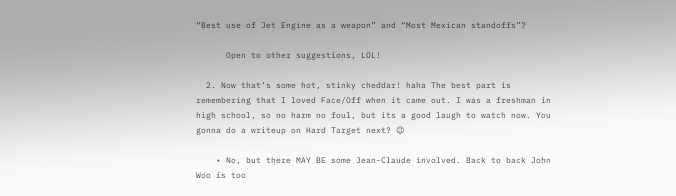“Best use of Jet Engine as a weapon” and “Most Mexican standoffs”?

      Open to other suggestions, LOL!

  2. Now that’s some hot, stinky cheddar! haha The best part is remembering that I loved Face/Off when it came out. I was a freshman in high school, so no harm no foul, but its a good laugh to watch now. You gonna do a writeup on Hard Target next? 😉

    • No, but there MAY BE some Jean-Claude involved. Back to back John Woo is too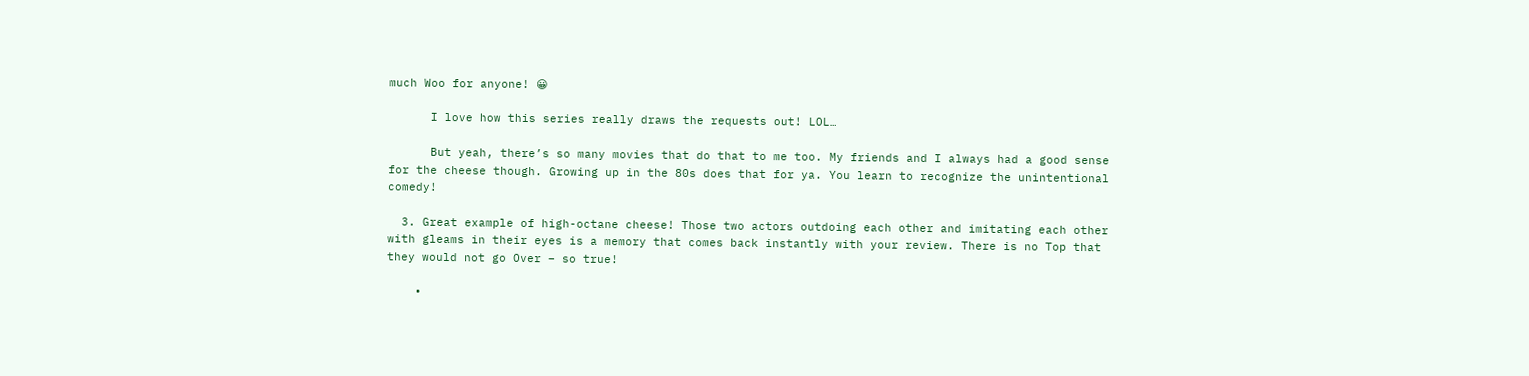much Woo for anyone! 😀

      I love how this series really draws the requests out! LOL…

      But yeah, there’s so many movies that do that to me too. My friends and I always had a good sense for the cheese though. Growing up in the 80s does that for ya. You learn to recognize the unintentional comedy!

  3. Great example of high-octane cheese! Those two actors outdoing each other and imitating each other with gleams in their eyes is a memory that comes back instantly with your review. There is no Top that they would not go Over – so true!

    •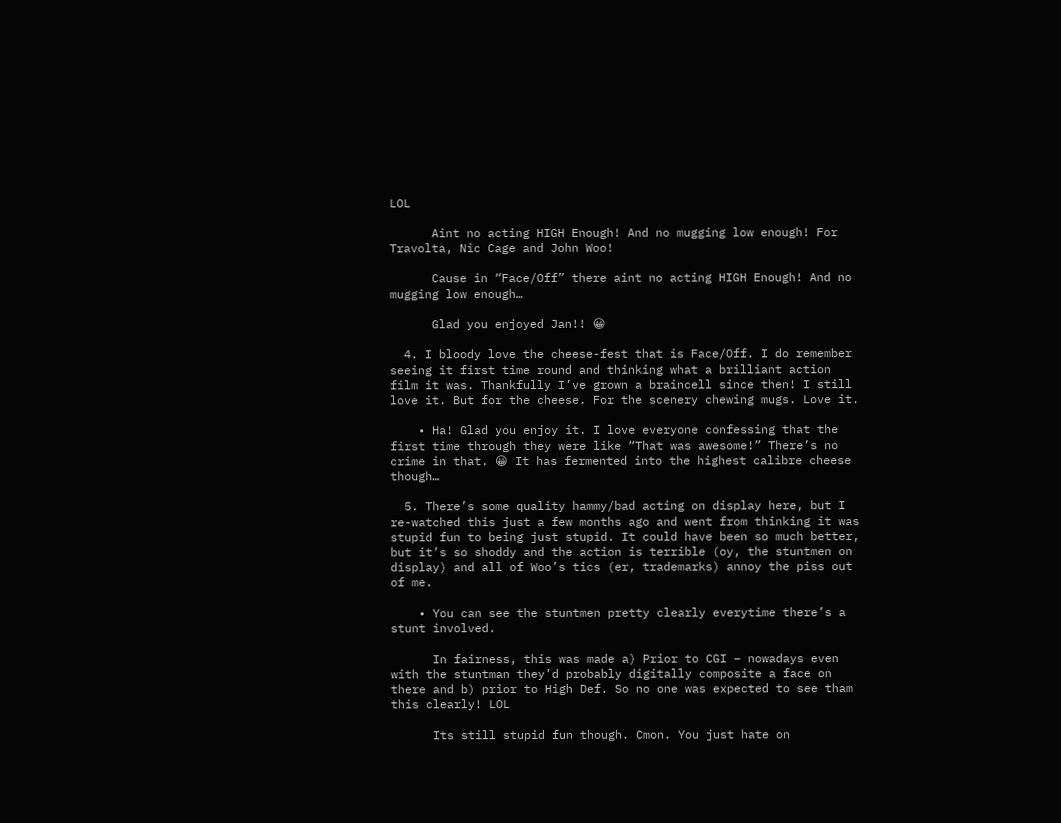LOL

      Aint no acting HIGH Enough! And no mugging low enough! For Travolta, Nic Cage and John Woo!

      Cause in “Face/Off” there aint no acting HIGH Enough! And no mugging low enough…

      Glad you enjoyed Jan!! 😀

  4. I bloody love the cheese-fest that is Face/Off. I do remember seeing it first time round and thinking what a brilliant action film it was. Thankfully I’ve grown a braincell since then! I still love it. But for the cheese. For the scenery chewing mugs. Love it.

    • Ha! Glad you enjoy it. I love everyone confessing that the first time through they were like “That was awesome!” There’s no crime in that. 😀 It has fermented into the highest calibre cheese though…

  5. There’s some quality hammy/bad acting on display here, but I re-watched this just a few months ago and went from thinking it was stupid fun to being just stupid. It could have been so much better, but it’s so shoddy and the action is terrible (oy, the stuntmen on display) and all of Woo’s tics (er, trademarks) annoy the piss out of me.

    • You can see the stuntmen pretty clearly everytime there’s a stunt involved.

      In fairness, this was made a) Prior to CGI – nowadays even with the stuntman they’d probably digitally composite a face on there and b) prior to High Def. So no one was expected to see tham this clearly! LOL

      Its still stupid fun though. Cmon. You just hate on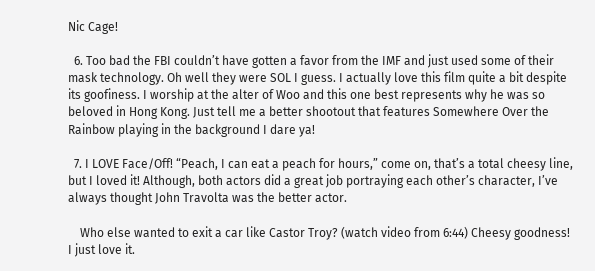Nic Cage!

  6. Too bad the FBI couldn’t have gotten a favor from the IMF and just used some of their mask technology. Oh well they were SOL I guess. I actually love this film quite a bit despite its goofiness. I worship at the alter of Woo and this one best represents why he was so beloved in Hong Kong. Just tell me a better shootout that features Somewhere Over the Rainbow playing in the background I dare ya!

  7. I LOVE Face/Off! “Peach, I can eat a peach for hours,” come on, that’s a total cheesy line, but I loved it! Although, both actors did a great job portraying each other’s character, I’ve always thought John Travolta was the better actor.

    Who else wanted to exit a car like Castor Troy? (watch video from 6:44) Cheesy goodness! I just love it.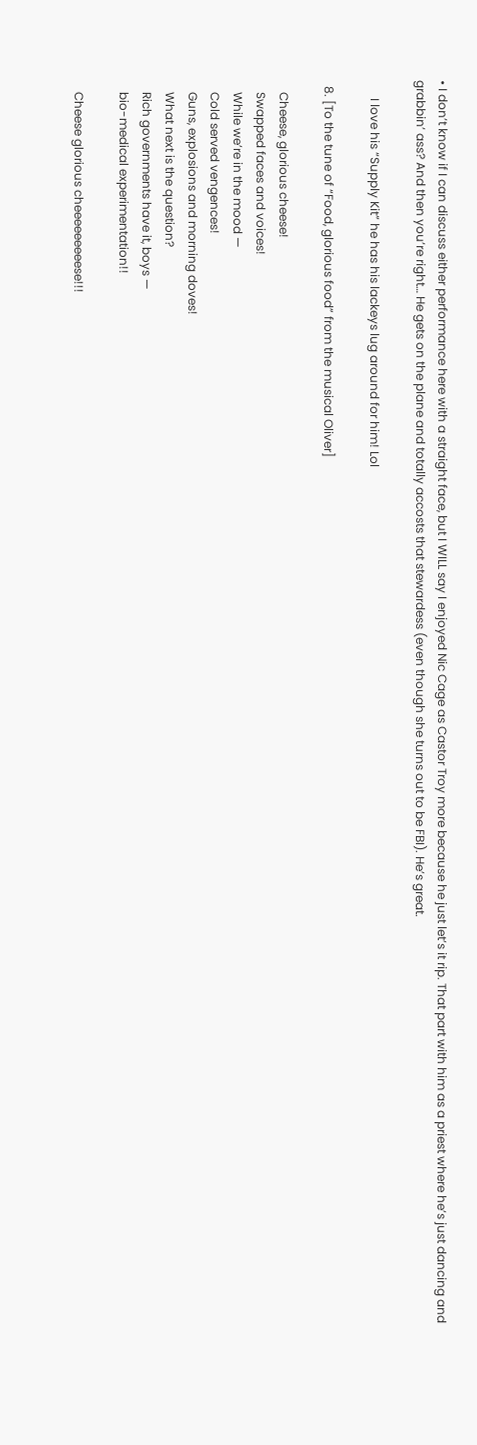• I don’t know if I can discuss either performance here with a straight face, but I WILL say I enjoyed Nic Cage as Castor Troy more because he just let’s it rip. That part with him as a priest where he’s just dancing and grabbin’ ass? And then you’re right… He gets on the plane and totally accosts that stewardess (even though she turns out to be FBI). He’s great.

      I love his “Supply Kit” he has his lackeys lug around for him! Lol

  8. [To the tune of “Food, glorious food” from the musical Oliver]

    Cheese, glorious cheese!
    Swapped faces and voices!
    While we’re in the mood —
    Cold served vengences!
    Guns, explosions and morning doves!
    What next is the question?
    Rich governments have it, boys —
    bio-medical experimentation!!

    Cheese glorious cheeeeeeeeese!!!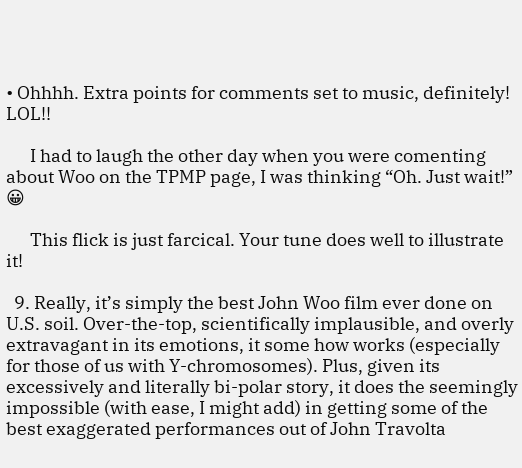• Ohhhh. Extra points for comments set to music, definitely! LOL!!

      I had to laugh the other day when you were comenting about Woo on the TPMP page, I was thinking “Oh. Just wait!” 😀

      This flick is just farcical. Your tune does well to illustrate it!

  9. Really, it’s simply the best John Woo film ever done on U.S. soil. Over-the-top, scientifically implausible, and overly extravagant in its emotions, it some how works (especially for those of us with Y-chromosomes). Plus, given its excessively and literally bi-polar story, it does the seemingly impossible (with ease, I might add) in getting some of the best exaggerated performances out of John Travolta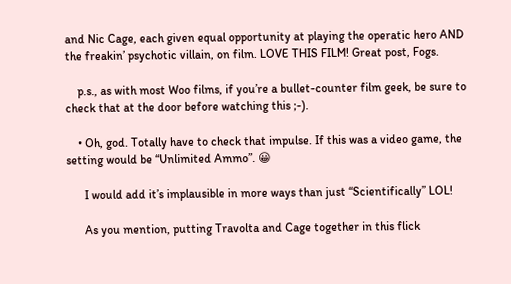and Nic Cage, each given equal opportunity at playing the operatic hero AND the freakin’ psychotic villain, on film. LOVE THIS FILM! Great post, Fogs.

    p.s., as with most Woo films, if you’re a bullet-counter film geek, be sure to check that at the door before watching this ;-).

    • Oh, god. Totally have to check that impulse. If this was a video game, the setting would be “Unlimited Ammo”. 😀

      I would add it’s implausible in more ways than just “Scientifically” LOL!

      As you mention, putting Travolta and Cage together in this flick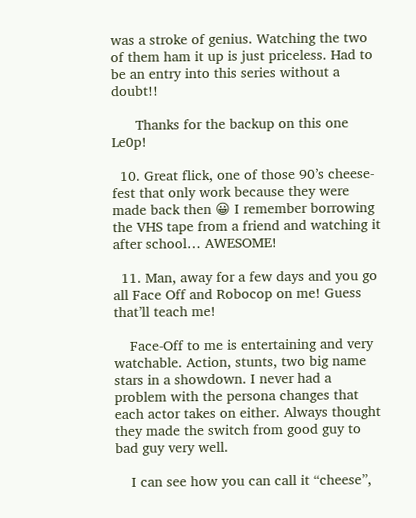was a stroke of genius. Watching the two of them ham it up is just priceless. Had to be an entry into this series without a doubt!!

      Thanks for the backup on this one Le0p!

  10. Great flick, one of those 90’s cheese-fest that only work because they were made back then 😀 I remember borrowing the VHS tape from a friend and watching it after school… AWESOME!

  11. Man, away for a few days and you go all Face Off and Robocop on me! Guess that’ll teach me!

    Face-Off to me is entertaining and very watchable. Action, stunts, two big name stars in a showdown. I never had a problem with the persona changes that each actor takes on either. Always thought they made the switch from good guy to bad guy very well.

    I can see how you can call it “cheese”,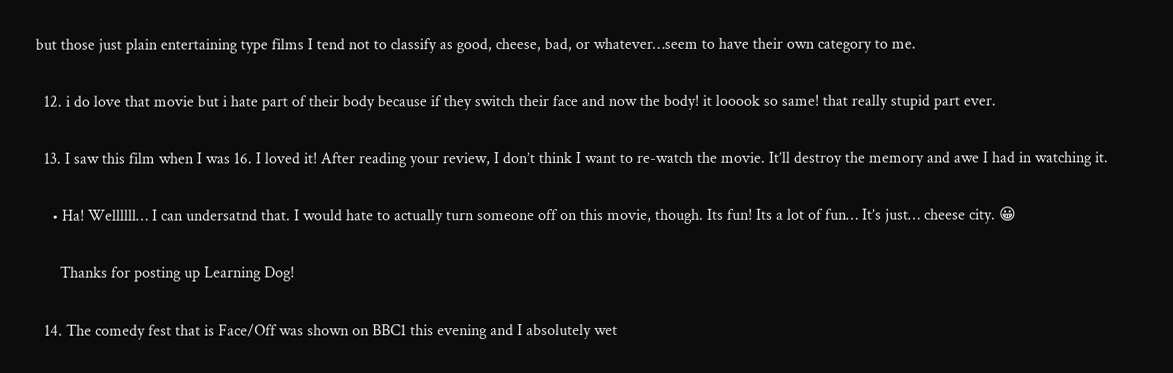but those just plain entertaining type films I tend not to classify as good, cheese, bad, or whatever…seem to have their own category to me.

  12. i do love that movie but i hate part of their body because if they switch their face and now the body! it looook so same! that really stupid part ever.

  13. I saw this film when I was 16. I loved it! After reading your review, I don’t think I want to re-watch the movie. It’ll destroy the memory and awe I had in watching it.

    • Ha! Wellllll… I can undersatnd that. I would hate to actually turn someone off on this movie, though. Its fun! Its a lot of fun… It’s just… cheese city. 😀

      Thanks for posting up Learning Dog!

  14. The comedy fest that is Face/Off was shown on BBC1 this evening and I absolutely wet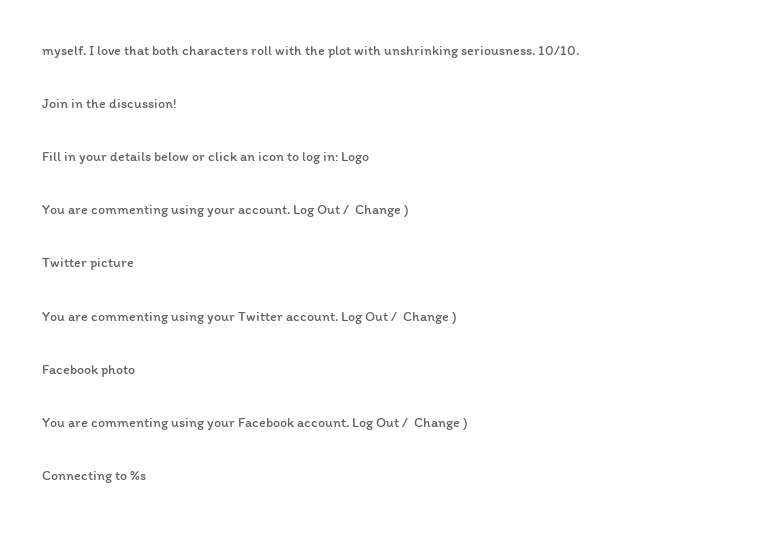myself. I love that both characters roll with the plot with unshrinking seriousness. 10/10.

Join in the discussion!

Fill in your details below or click an icon to log in: Logo

You are commenting using your account. Log Out /  Change )

Twitter picture

You are commenting using your Twitter account. Log Out /  Change )

Facebook photo

You are commenting using your Facebook account. Log Out /  Change )

Connecting to %s